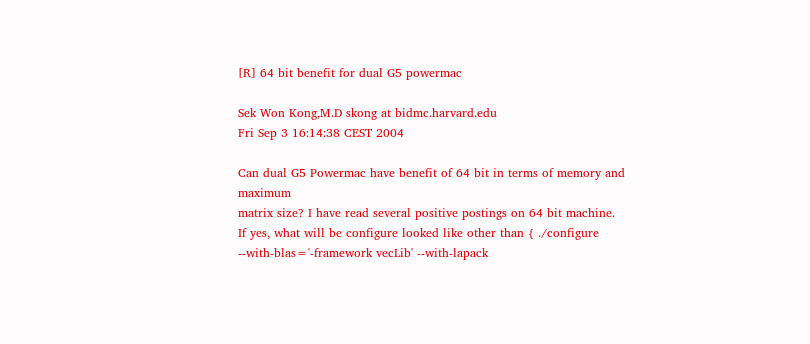[R] 64 bit benefit for dual G5 powermac

Sek Won Kong,M.D skong at bidmc.harvard.edu
Fri Sep 3 16:14:38 CEST 2004

Can dual G5 Powermac have benefit of 64 bit in terms of memory and maximum
matrix size? I have read several positive postings on 64 bit machine.
If yes, what will be configure looked like other than { ./configure
--with-blas='-framework vecLib' --with-lapack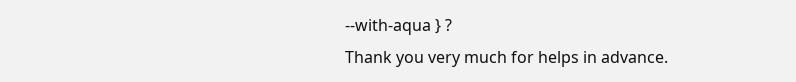--with-aqua } ?
Thank you very much for helps in advance.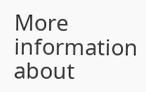More information about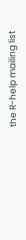the R-help mailing list